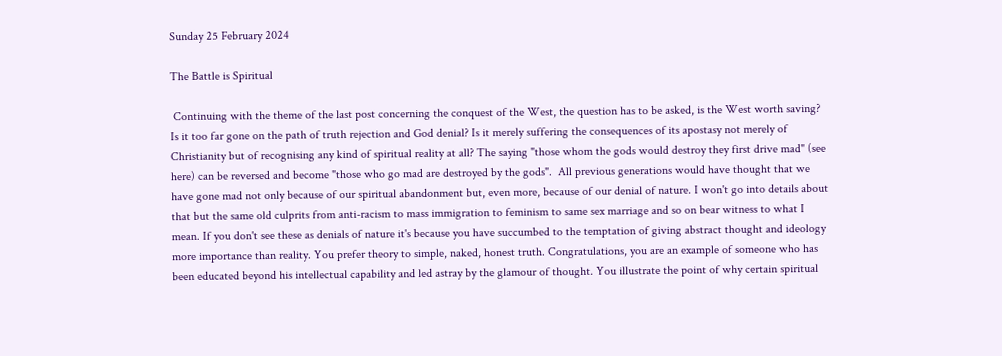Sunday 25 February 2024

The Battle is Spiritual

 Continuing with the theme of the last post concerning the conquest of the West, the question has to be asked, is the West worth saving? Is it too far gone on the path of truth rejection and God denial? Is it merely suffering the consequences of its apostasy not merely of Christianity but of recognising any kind of spiritual reality at all? The saying "those whom the gods would destroy they first drive mad" (see here) can be reversed and become "those who go mad are destroyed by the gods".  All previous generations would have thought that we have gone mad not only because of our spiritual abandonment but, even more, because of our denial of nature. I won't go into details about that but the same old culprits from anti-racism to mass immigration to feminism to same sex marriage and so on bear witness to what I mean. If you don't see these as denials of nature it's because you have succumbed to the temptation of giving abstract thought and ideology more importance than reality. You prefer theory to simple, naked, honest truth. Congratulations, you are an example of someone who has been educated beyond his intellectual capability and led astray by the glamour of thought. You illustrate the point of why certain spiritual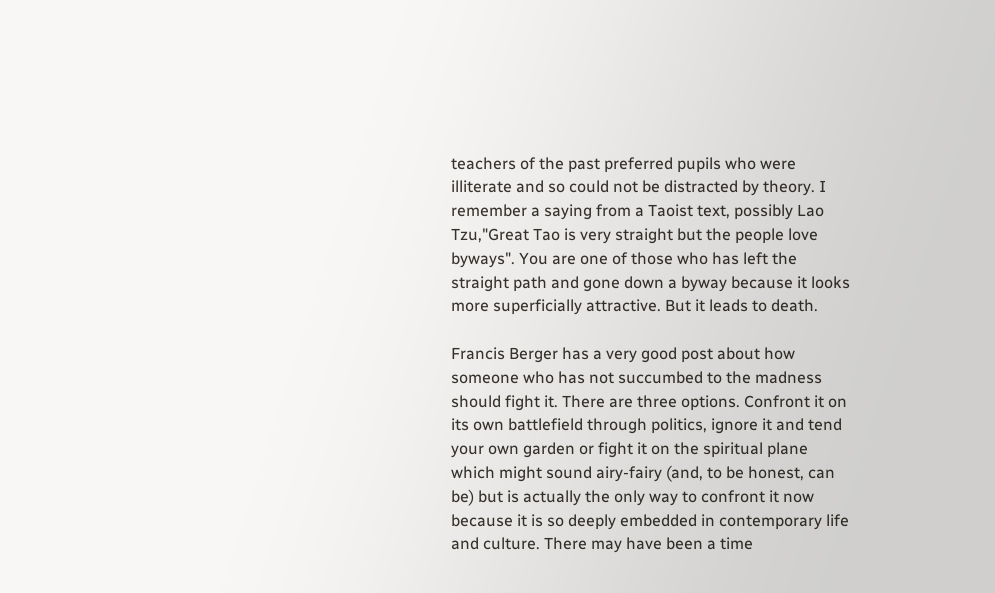teachers of the past preferred pupils who were illiterate and so could not be distracted by theory. I remember a saying from a Taoist text, possibly Lao Tzu,"Great Tao is very straight but the people love byways". You are one of those who has left the straight path and gone down a byway because it looks more superficially attractive. But it leads to death.

Francis Berger has a very good post about how someone who has not succumbed to the madness should fight it. There are three options. Confront it on its own battlefield through politics, ignore it and tend your own garden or fight it on the spiritual plane which might sound airy-fairy (and, to be honest, can be) but is actually the only way to confront it now because it is so deeply embedded in contemporary life and culture. There may have been a time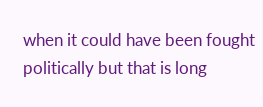when it could have been fought politically but that is long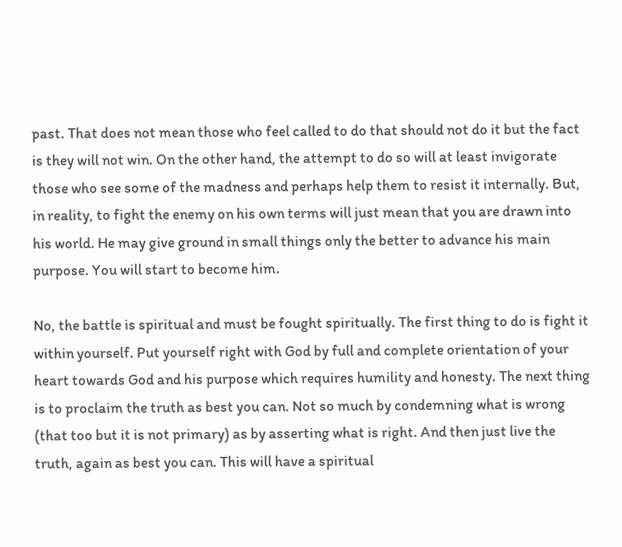past. That does not mean those who feel called to do that should not do it but the fact is they will not win. On the other hand, the attempt to do so will at least invigorate those who see some of the madness and perhaps help them to resist it internally. But, in reality, to fight the enemy on his own terms will just mean that you are drawn into his world. He may give ground in small things only the better to advance his main purpose. You will start to become him.

No, the battle is spiritual and must be fought spiritually. The first thing to do is fight it within yourself. Put yourself right with God by full and complete orientation of your heart towards God and his purpose which requires humility and honesty. The next thing is to proclaim the truth as best you can. Not so much by condemning what is wrong (that too but it is not primary) as by asserting what is right. And then just live the truth, again as best you can. This will have a spiritual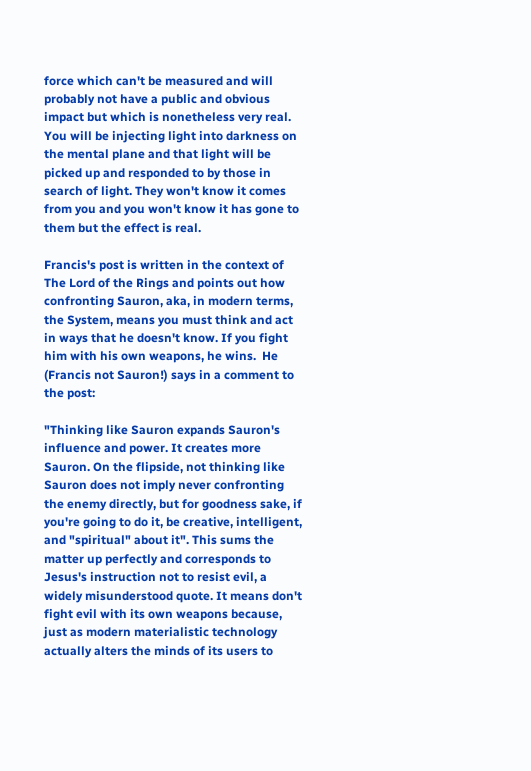force which can't be measured and will probably not have a public and obvious impact but which is nonetheless very real. You will be injecting light into darkness on the mental plane and that light will be picked up and responded to by those in search of light. They won't know it comes from you and you won't know it has gone to them but the effect is real.

Francis's post is written in the context of The Lord of the Rings and points out how confronting Sauron, aka, in modern terms, the System, means you must think and act in ways that he doesn't know. If you fight him with his own weapons, he wins.  He (Francis not Sauron!) says in a comment to the post:

"Thinking like Sauron expands Sauron's influence and power. It creates more Sauron. On the flipside, not thinking like Sauron does not imply never confronting the enemy directly, but for goodness sake, if you're going to do it, be creative, intelligent, and "spiritual" about it". This sums the matter up perfectly and corresponds to Jesus's instruction not to resist evil, a widely misunderstood quote. It means don't fight evil with its own weapons because, just as modern materialistic technology actually alters the minds of its users to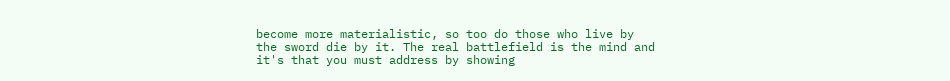become more materialistic, so too do those who live by the sword die by it. The real battlefield is the mind and it's that you must address by showing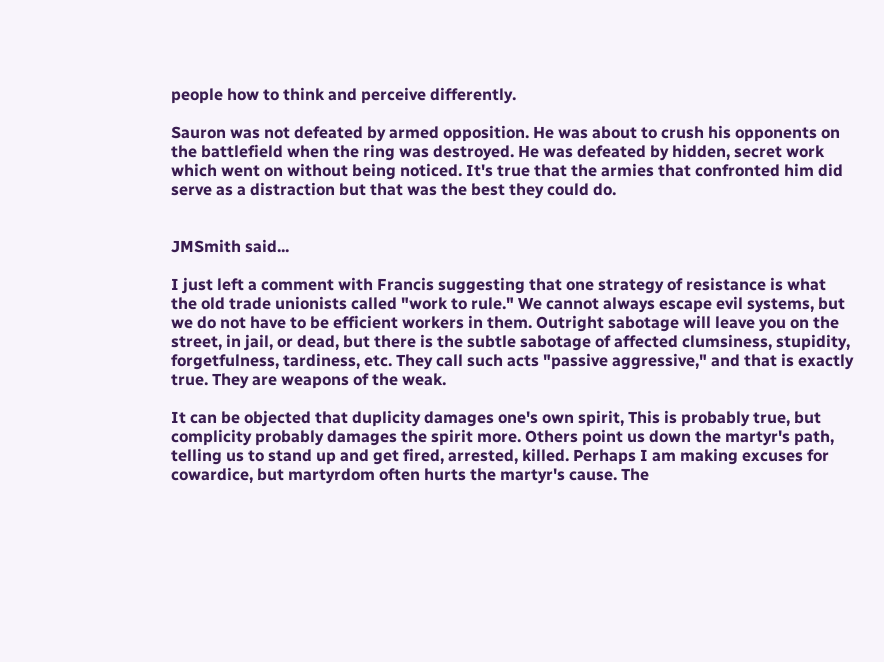people how to think and perceive differently.

Sauron was not defeated by armed opposition. He was about to crush his opponents on the battlefield when the ring was destroyed. He was defeated by hidden, secret work which went on without being noticed. It's true that the armies that confronted him did serve as a distraction but that was the best they could do.


JMSmith said...

I just left a comment with Francis suggesting that one strategy of resistance is what the old trade unionists called "work to rule." We cannot always escape evil systems, but we do not have to be efficient workers in them. Outright sabotage will leave you on the street, in jail, or dead, but there is the subtle sabotage of affected clumsiness, stupidity, forgetfulness, tardiness, etc. They call such acts "passive aggressive," and that is exactly true. They are weapons of the weak.

It can be objected that duplicity damages one's own spirit, This is probably true, but complicity probably damages the spirit more. Others point us down the martyr's path, telling us to stand up and get fired, arrested, killed. Perhaps I am making excuses for cowardice, but martyrdom often hurts the martyr's cause. The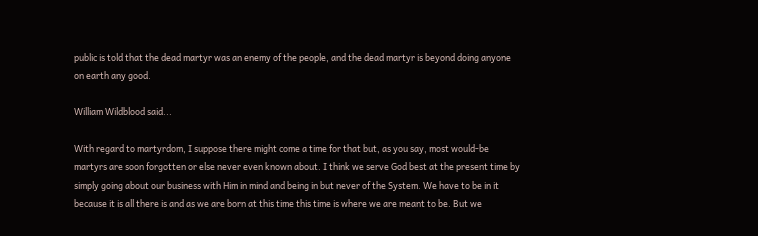public is told that the dead martyr was an enemy of the people, and the dead martyr is beyond doing anyone on earth any good.

William Wildblood said...

With regard to martyrdom, I suppose there might come a time for that but, as you say, most would-be martyrs are soon forgotten or else never even known about. I think we serve God best at the present time by simply going about our business with Him in mind and being in but never of the System. We have to be in it because it is all there is and as we are born at this time this time is where we are meant to be. But we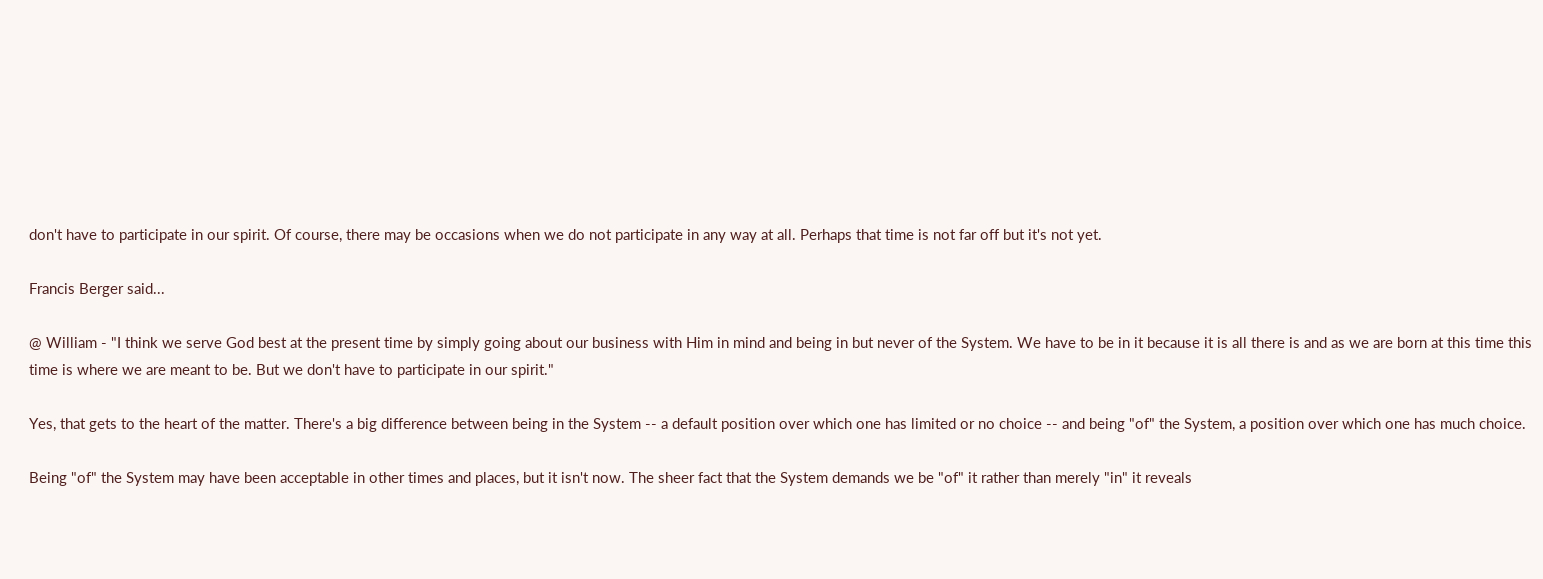don't have to participate in our spirit. Of course, there may be occasions when we do not participate in any way at all. Perhaps that time is not far off but it's not yet.

Francis Berger said...

@ William - "I think we serve God best at the present time by simply going about our business with Him in mind and being in but never of the System. We have to be in it because it is all there is and as we are born at this time this time is where we are meant to be. But we don't have to participate in our spirit."

Yes, that gets to the heart of the matter. There's a big difference between being in the System -- a default position over which one has limited or no choice -- and being "of" the System, a position over which one has much choice.

Being "of" the System may have been acceptable in other times and places, but it isn't now. The sheer fact that the System demands we be "of" it rather than merely "in" it reveals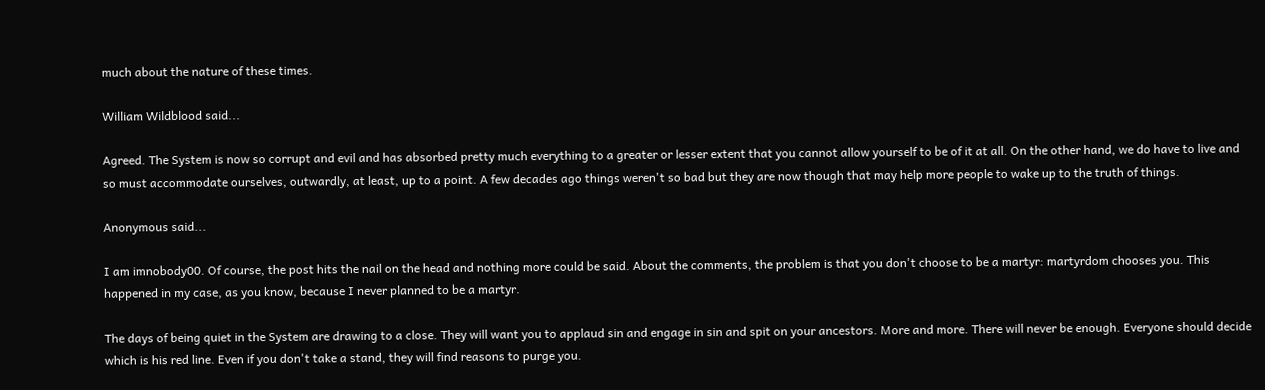much about the nature of these times.

William Wildblood said...

Agreed. The System is now so corrupt and evil and has absorbed pretty much everything to a greater or lesser extent that you cannot allow yourself to be of it at all. On the other hand, we do have to live and so must accommodate ourselves, outwardly, at least, up to a point. A few decades ago things weren't so bad but they are now though that may help more people to wake up to the truth of things.

Anonymous said...

I am imnobody00. Of course, the post hits the nail on the head and nothing more could be said. About the comments, the problem is that you don't choose to be a martyr: martyrdom chooses you. This happened in my case, as you know, because I never planned to be a martyr.

The days of being quiet in the System are drawing to a close. They will want you to applaud sin and engage in sin and spit on your ancestors. More and more. There will never be enough. Everyone should decide which is his red line. Even if you don't take a stand, they will find reasons to purge you.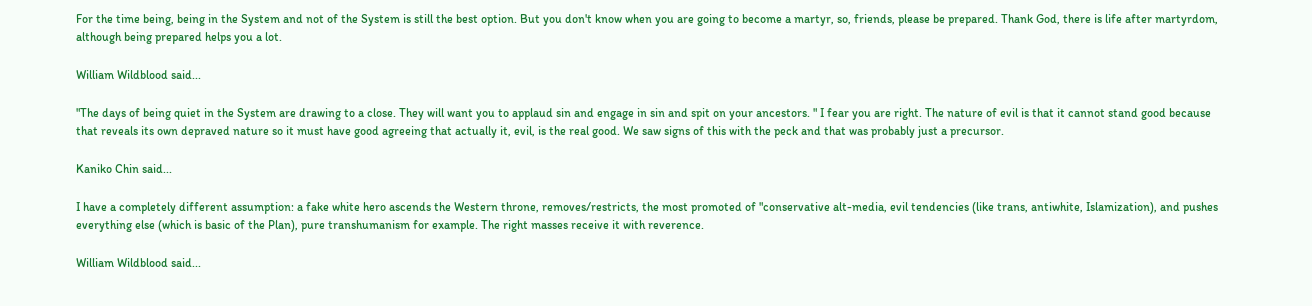For the time being, being in the System and not of the System is still the best option. But you don't know when you are going to become a martyr, so, friends, please be prepared. Thank God, there is life after martyrdom, although being prepared helps you a lot.

William Wildblood said...

"The days of being quiet in the System are drawing to a close. They will want you to applaud sin and engage in sin and spit on your ancestors. " I fear you are right. The nature of evil is that it cannot stand good because that reveals its own depraved nature so it must have good agreeing that actually it, evil, is the real good. We saw signs of this with the peck and that was probably just a precursor.

Kaniko Chin said...

I have a completely different assumption: a fake white hero ascends the Western throne, removes/restricts, the most promoted of "conservative alt-media, evil tendencies (like trans, antiwhite, Islamization), and pushes everything else (which is basic of the Plan), pure transhumanism for example. The right masses receive it with reverence.

William Wildblood said...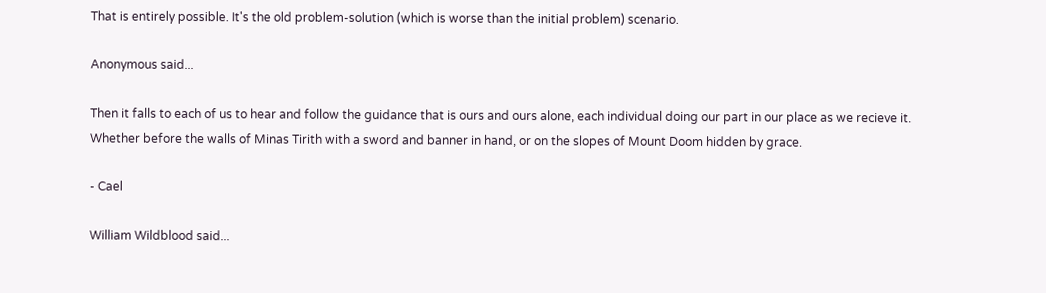That is entirely possible. It's the old problem-solution (which is worse than the initial problem) scenario.

Anonymous said...

Then it falls to each of us to hear and follow the guidance that is ours and ours alone, each individual doing our part in our place as we recieve it. Whether before the walls of Minas Tirith with a sword and banner in hand, or on the slopes of Mount Doom hidden by grace.

- Cael

William Wildblood said...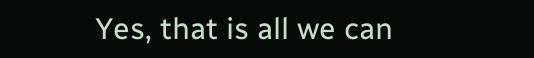Yes, that is all we can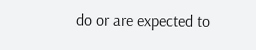do or are expected to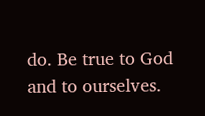do. Be true to God and to ourselves.